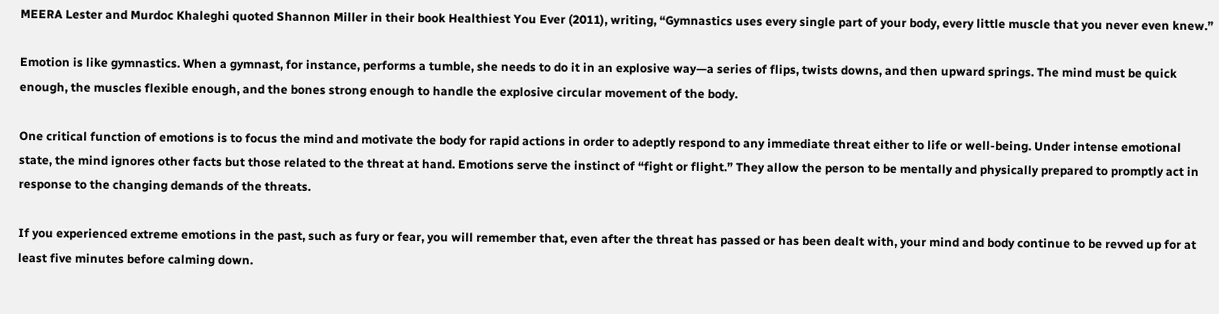MEERA Lester and Murdoc Khaleghi quoted Shannon Miller in their book Healthiest You Ever (2011), writing, “Gymnastics uses every single part of your body, every little muscle that you never even knew.”

Emotion is like gymnastics. When a gymnast, for instance, performs a tumble, she needs to do it in an explosive way—a series of flips, twists downs, and then upward springs. The mind must be quick enough, the muscles flexible enough, and the bones strong enough to handle the explosive circular movement of the body.

One critical function of emotions is to focus the mind and motivate the body for rapid actions in order to adeptly respond to any immediate threat either to life or well-being. Under intense emotional state, the mind ignores other facts but those related to the threat at hand. Emotions serve the instinct of “fight or flight.” They allow the person to be mentally and physically prepared to promptly act in response to the changing demands of the threats.

If you experienced extreme emotions in the past, such as fury or fear, you will remember that, even after the threat has passed or has been dealt with, your mind and body continue to be revved up for at least five minutes before calming down.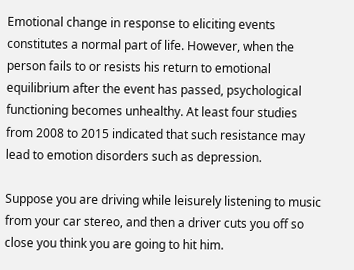Emotional change in response to eliciting events constitutes a normal part of life. However, when the person fails to or resists his return to emotional equilibrium after the event has passed, psychological functioning becomes unhealthy. At least four studies from 2008 to 2015 indicated that such resistance may lead to emotion disorders such as depression.

Suppose you are driving while leisurely listening to music from your car stereo, and then a driver cuts you off so close you think you are going to hit him.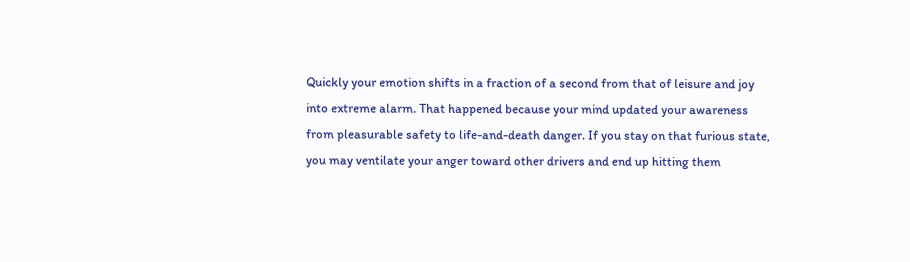Quickly your emotion shifts in a fraction of a second from that of leisure and joy into extreme alarm. That happened because your mind updated your awareness from pleasurable safety to life-and-death danger. If you stay on that furious state, you may ventilate your anger toward other drivers and end up hitting them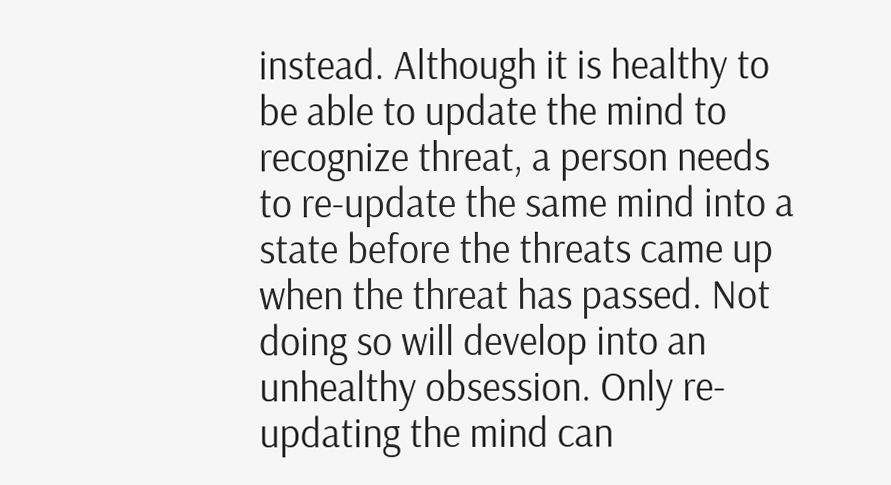instead. Although it is healthy to be able to update the mind to recognize threat, a person needs to re-update the same mind into a state before the threats came up when the threat has passed. Not doing so will develop into an unhealthy obsession. Only re-updating the mind can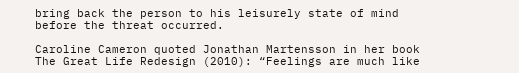bring back the person to his leisurely state of mind before the threat occurred.

Caroline Cameron quoted Jonathan Martensson in her book The Great Life Redesign (2010): “Feelings are much like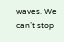waves. We can’t stop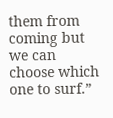them from coming but we can choose which one to surf.”